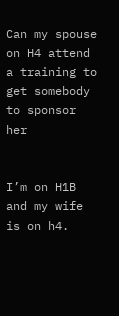Can my spouse on H4 attend a training to get somebody to sponsor her


I’m on H1B and my wife is on h4.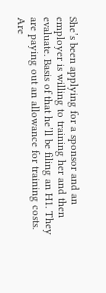She’s been applying for a sponsor and an employer is willing to training her and then evaluate. Basis of that he’ll be filing an H1. They are paying out an allowance for training costs. Are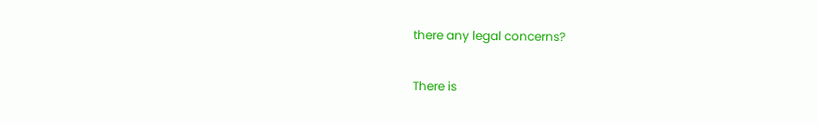there any legal concerns?

There is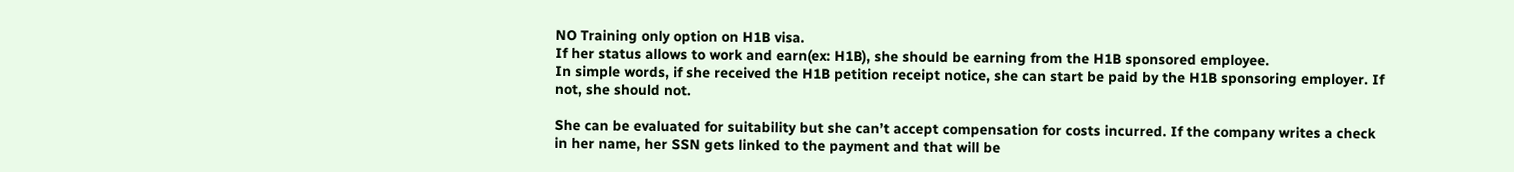NO Training only option on H1B visa.
If her status allows to work and earn(ex: H1B), she should be earning from the H1B sponsored employee.
In simple words, if she received the H1B petition receipt notice, she can start be paid by the H1B sponsoring employer. If not, she should not.

She can be evaluated for suitability but she can’t accept compensation for costs incurred. If the company writes a check in her name, her SSN gets linked to the payment and that will be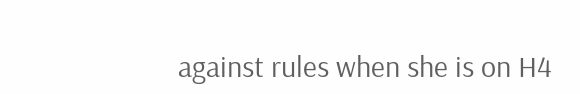against rules when she is on H4